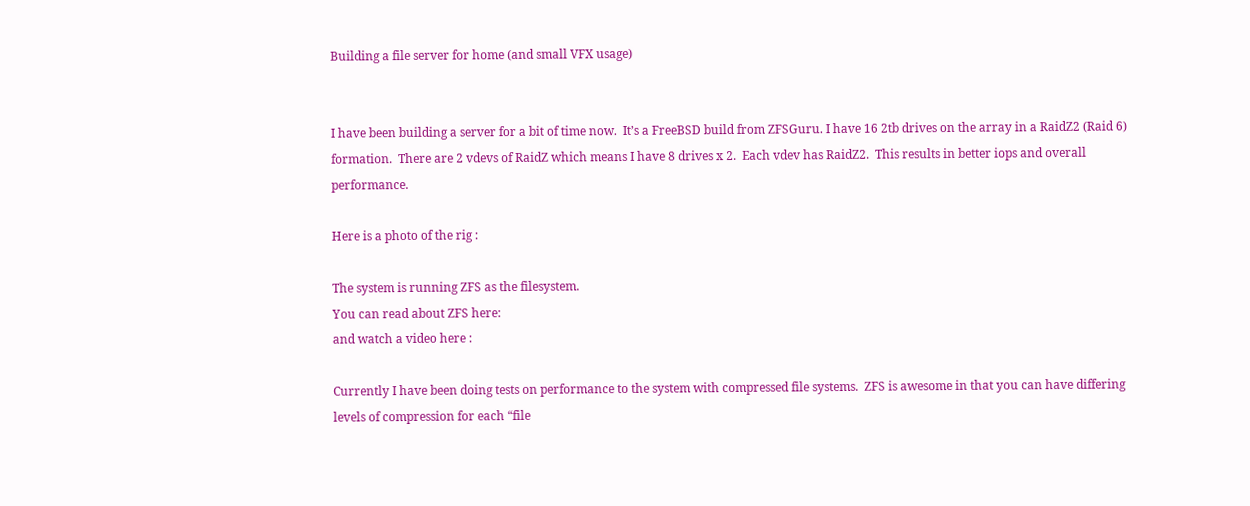Building a file server for home (and small VFX usage)


I have been building a server for a bit of time now.  It’s a FreeBSD build from ZFSGuru. I have 16 2tb drives on the array in a RaidZ2 (Raid 6) formation.  There are 2 vdevs of RaidZ which means I have 8 drives x 2.  Each vdev has RaidZ2.  This results in better iops and overall performance.

Here is a photo of the rig :

The system is running ZFS as the filesystem.
You can read about ZFS here:
and watch a video here :

Currently I have been doing tests on performance to the system with compressed file systems.  ZFS is awesome in that you can have differing levels of compression for each “file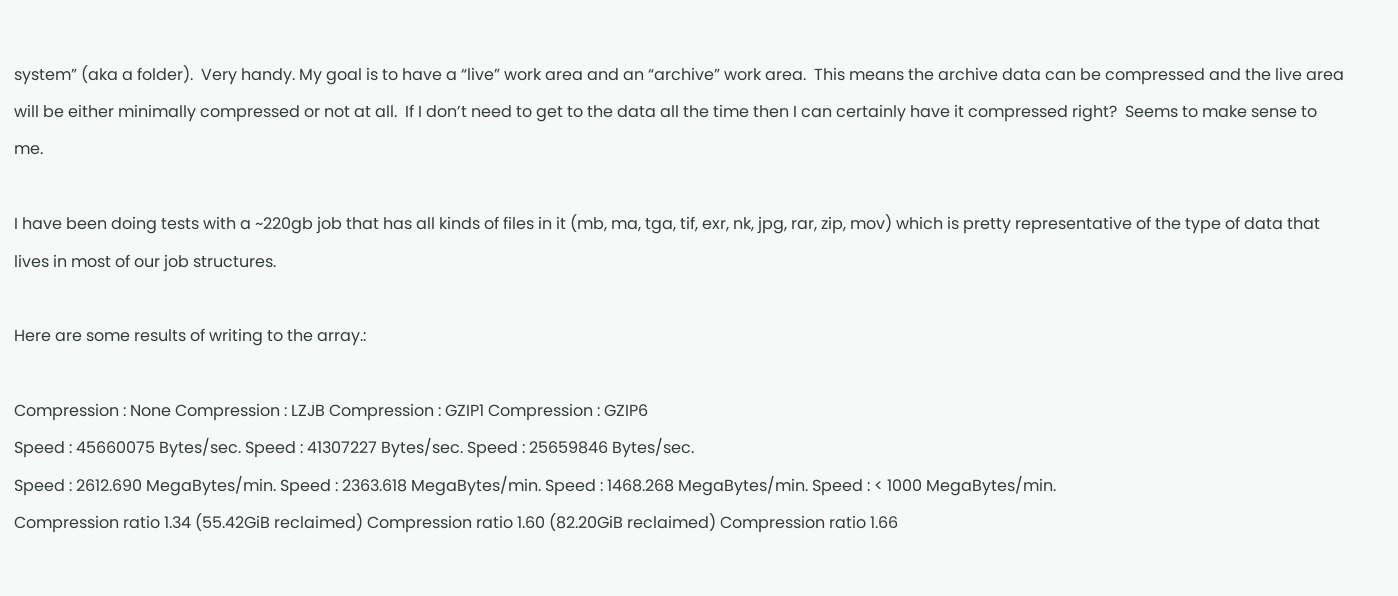system” (aka a folder).  Very handy. My goal is to have a “live” work area and an “archive” work area.  This means the archive data can be compressed and the live area will be either minimally compressed or not at all.  If I don’t need to get to the data all the time then I can certainly have it compressed right?  Seems to make sense to me.

I have been doing tests with a ~220gb job that has all kinds of files in it (mb, ma, tga, tif, exr, nk, jpg, rar, zip, mov) which is pretty representative of the type of data that lives in most of our job structures.

Here are some results of writing to the array.:

Compression : None Compression : LZJB Compression : GZIP1 Compression : GZIP6
Speed : 45660075 Bytes/sec. Speed : 41307227 Bytes/sec. Speed : 25659846 Bytes/sec.
Speed : 2612.690 MegaBytes/min. Speed : 2363.618 MegaBytes/min. Speed : 1468.268 MegaBytes/min. Speed : < 1000 MegaBytes/min.
Compression ratio 1.34 (55.42GiB reclaimed) Compression ratio 1.60 (82.20GiB reclaimed) Compression ratio 1.66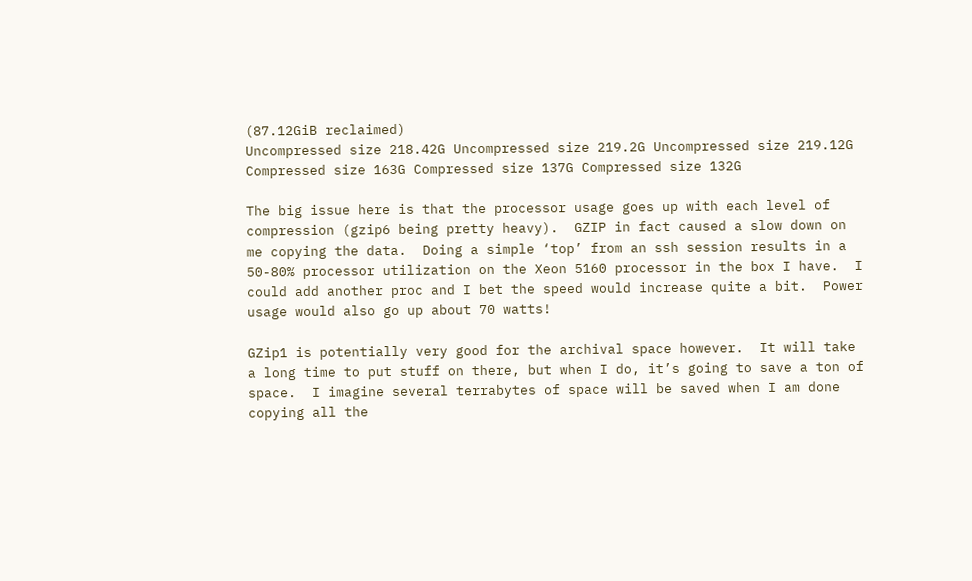(87.12GiB reclaimed)
Uncompressed size 218.42G Uncompressed size 219.2G Uncompressed size 219.12G
Compressed size 163G Compressed size 137G Compressed size 132G

The big issue here is that the processor usage goes up with each level of compression (gzip6 being pretty heavy).  GZIP in fact caused a slow down on me copying the data.  Doing a simple ‘top’ from an ssh session results in a 50-80% processor utilization on the Xeon 5160 processor in the box I have.  I could add another proc and I bet the speed would increase quite a bit.  Power usage would also go up about 70 watts!

GZip1 is potentially very good for the archival space however.  It will take a long time to put stuff on there, but when I do, it’s going to save a ton of space.  I imagine several terrabytes of space will be saved when I am done copying all the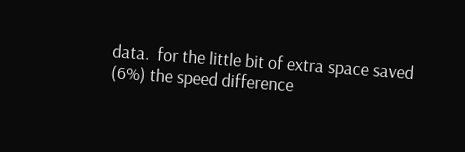data.  for the little bit of extra space saved (6%) the speed difference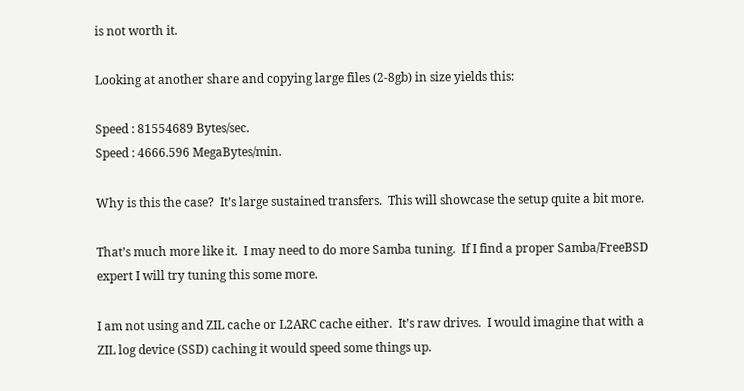is not worth it.

Looking at another share and copying large files (2-8gb) in size yields this:

Speed : 81554689 Bytes/sec.
Speed : 4666.596 MegaBytes/min.

Why is this the case?  It’s large sustained transfers.  This will showcase the setup quite a bit more.

That’s much more like it.  I may need to do more Samba tuning.  If I find a proper Samba/FreeBSD expert I will try tuning this some more.

I am not using and ZIL cache or L2ARC cache either.  It’s raw drives.  I would imagine that with a ZIL log device (SSD) caching it would speed some things up.